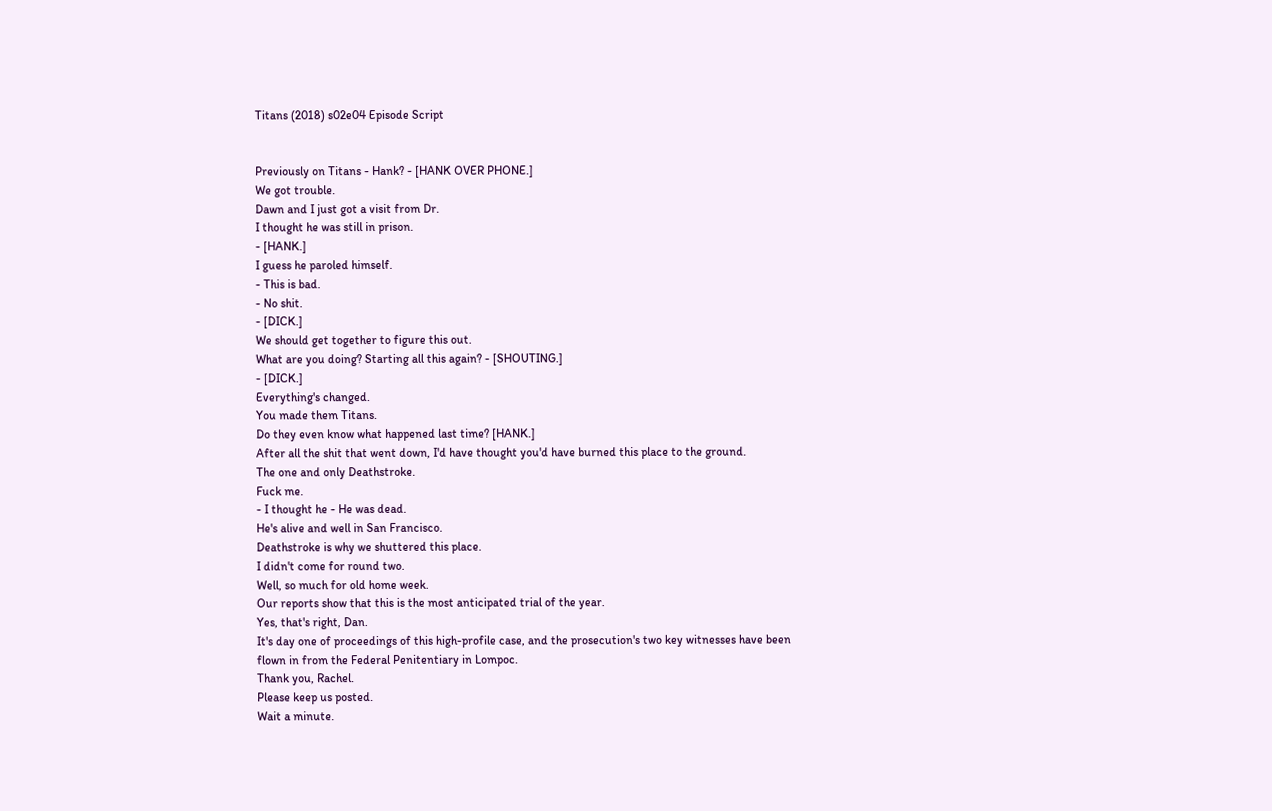Titans (2018) s02e04 Episode Script


Previously on Titans - Hank? - [HANK OVER PHONE.]
We got trouble.
Dawn and I just got a visit from Dr.
I thought he was still in prison.
- [HANK.]
I guess he paroled himself.
- This is bad.
- No shit.
- [DICK.]
We should get together to figure this out.
What are you doing? Starting all this again? - [SHOUTING.]
- [DICK.]
Everything's changed.
You made them Titans.
Do they even know what happened last time? [HANK.]
After all the shit that went down, I'd have thought you'd have burned this place to the ground.
The one and only Deathstroke.
Fuck me.
- I thought he - He was dead.
He's alive and well in San Francisco.
Deathstroke is why we shuttered this place.
I didn't come for round two.
Well, so much for old home week.
Our reports show that this is the most anticipated trial of the year.
Yes, that's right, Dan.
It's day one of proceedings of this high-profile case, and the prosecution's two key witnesses have been flown in from the Federal Penitentiary in Lompoc.
Thank you, Rachel.
Please keep us posted.
Wait a minute.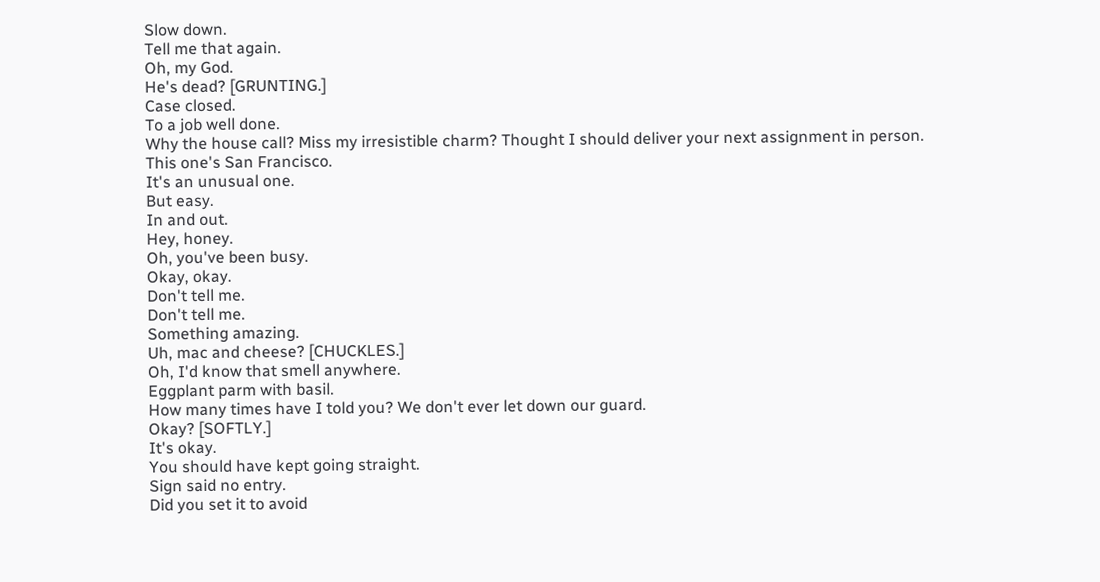Slow down.
Tell me that again.
Oh, my God.
He's dead? [GRUNTING.]
Case closed.
To a job well done.
Why the house call? Miss my irresistible charm? Thought I should deliver your next assignment in person.
This one's San Francisco.
It's an unusual one.
But easy.
In and out.
Hey, honey.
Oh, you've been busy.
Okay, okay.
Don't tell me.
Don't tell me.
Something amazing.
Uh, mac and cheese? [CHUCKLES.]
Oh, I'd know that smell anywhere.
Eggplant parm with basil.
How many times have I told you? We don't ever let down our guard.
Okay? [SOFTLY.]
It's okay.
You should have kept going straight.
Sign said no entry.
Did you set it to avoid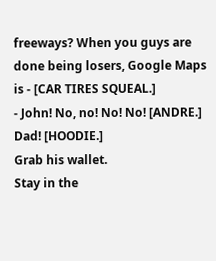freeways? When you guys are done being losers, Google Maps is - [CAR TIRES SQUEAL.]
- John! No, no! No! No! [ANDRE.]
Dad! [HOODIE.]
Grab his wallet.
Stay in the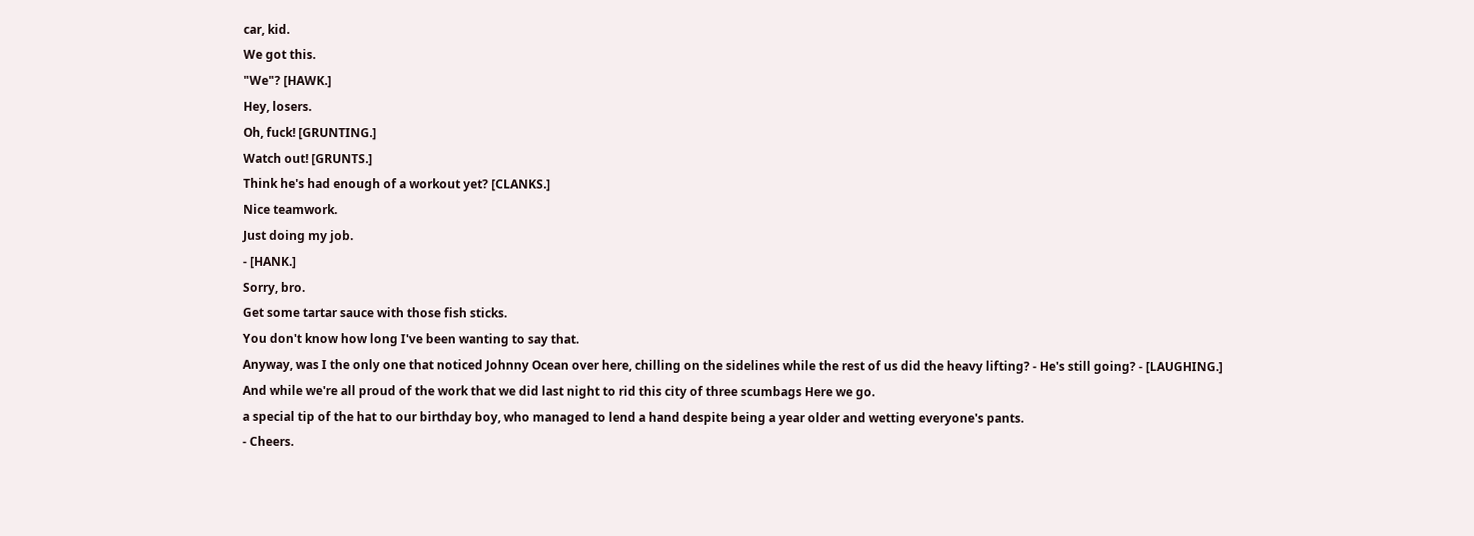car, kid.
We got this.
"We"? [HAWK.]
Hey, losers.
Oh, fuck! [GRUNTING.]
Watch out! [GRUNTS.]
Think he's had enough of a workout yet? [CLANKS.]
Nice teamwork.
Just doing my job.
- [HANK.]
Sorry, bro.
Get some tartar sauce with those fish sticks.
You don't know how long I've been wanting to say that.
Anyway, was I the only one that noticed Johnny Ocean over here, chilling on the sidelines while the rest of us did the heavy lifting? - He's still going? - [LAUGHING.]
And while we're all proud of the work that we did last night to rid this city of three scumbags Here we go.
a special tip of the hat to our birthday boy, who managed to lend a hand despite being a year older and wetting everyone's pants.
- Cheers.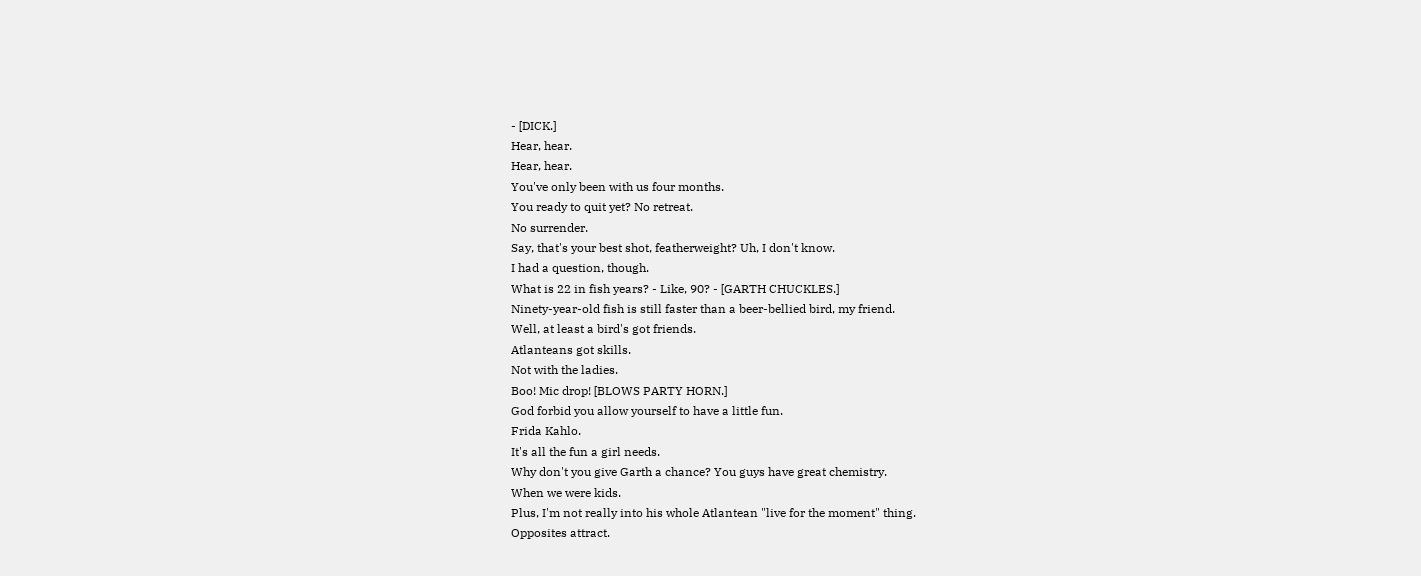- [DICK.]
Hear, hear.
Hear, hear.
You've only been with us four months.
You ready to quit yet? No retreat.
No surrender.
Say, that's your best shot, featherweight? Uh, I don't know.
I had a question, though.
What is 22 in fish years? - Like, 90? - [GARTH CHUCKLES.]
Ninety-year-old fish is still faster than a beer-bellied bird, my friend.
Well, at least a bird's got friends.
Atlanteans got skills.
Not with the ladies.
Boo! Mic drop! [BLOWS PARTY HORN.]
God forbid you allow yourself to have a little fun.
Frida Kahlo.
It's all the fun a girl needs.
Why don't you give Garth a chance? You guys have great chemistry.
When we were kids.
Plus, I'm not really into his whole Atlantean "live for the moment" thing.
Opposites attract.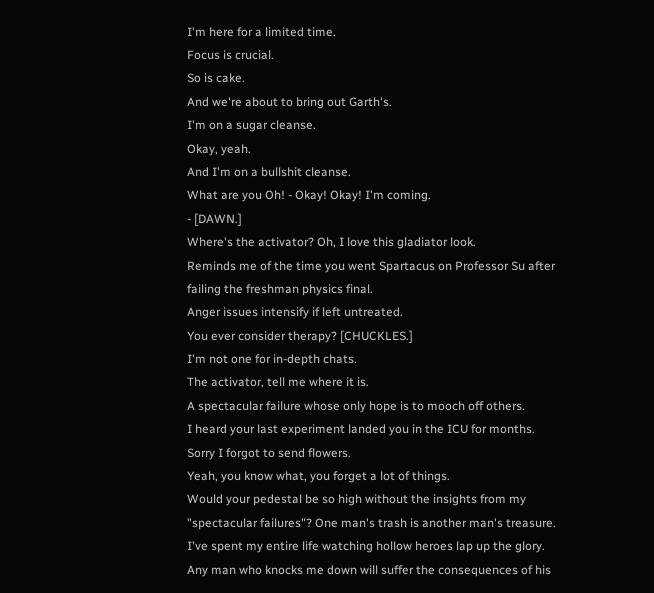I'm here for a limited time.
Focus is crucial.
So is cake.
And we're about to bring out Garth's.
I'm on a sugar cleanse.
Okay, yeah.
And I'm on a bullshit cleanse.
What are you Oh! - Okay! Okay! I'm coming.
- [DAWN.]
Where's the activator? Oh, I love this gladiator look.
Reminds me of the time you went Spartacus on Professor Su after failing the freshman physics final.
Anger issues intensify if left untreated.
You ever consider therapy? [CHUCKLES.]
I'm not one for in-depth chats.
The activator, tell me where it is.
A spectacular failure whose only hope is to mooch off others.
I heard your last experiment landed you in the ICU for months.
Sorry I forgot to send flowers.
Yeah, you know what, you forget a lot of things.
Would your pedestal be so high without the insights from my "spectacular failures"? One man's trash is another man's treasure.
I've spent my entire life watching hollow heroes lap up the glory.
Any man who knocks me down will suffer the consequences of his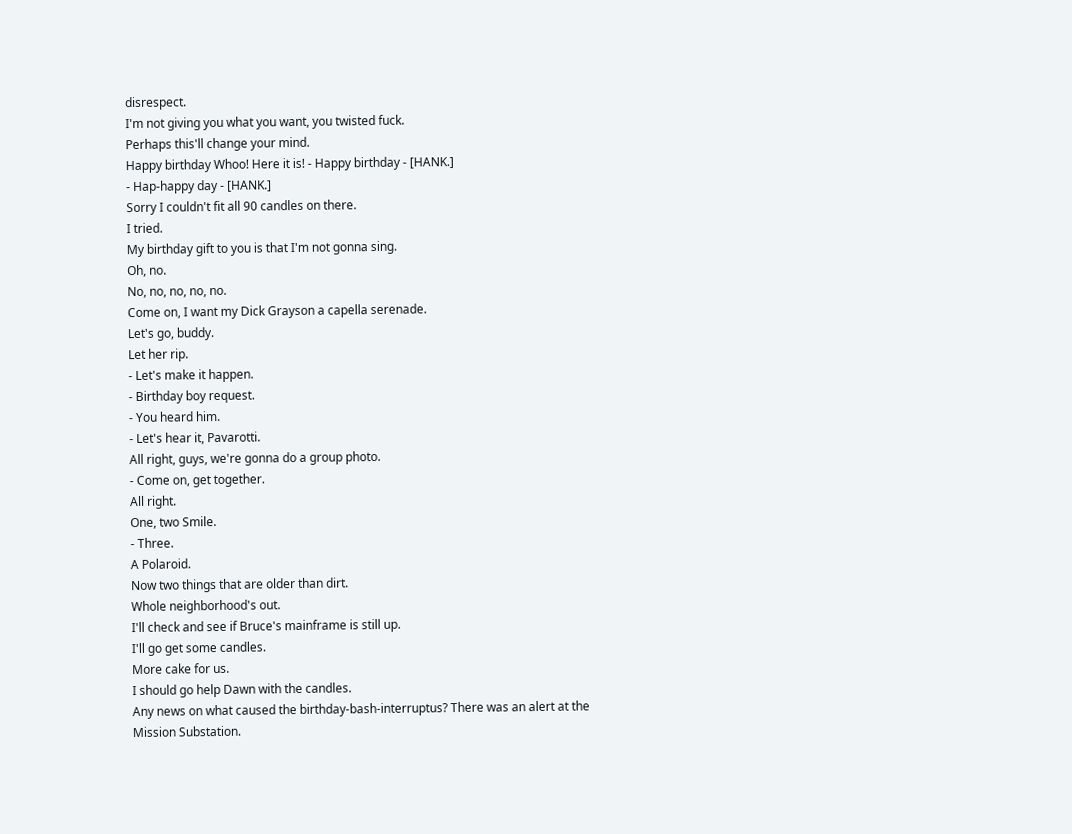disrespect.
I'm not giving you what you want, you twisted fuck.
Perhaps this'll change your mind.
Happy birthday Whoo! Here it is! - Happy birthday - [HANK.]
- Hap-happy day - [HANK.]
Sorry I couldn't fit all 90 candles on there.
I tried.
My birthday gift to you is that I'm not gonna sing.
Oh, no.
No, no, no, no, no.
Come on, I want my Dick Grayson a capella serenade.
Let's go, buddy.
Let her rip.
- Let's make it happen.
- Birthday boy request.
- You heard him.
- Let's hear it, Pavarotti.
All right, guys, we're gonna do a group photo.
- Come on, get together.
All right.
One, two Smile.
- Three.
A Polaroid.
Now two things that are older than dirt.
Whole neighborhood's out.
I'll check and see if Bruce's mainframe is still up.
I'll go get some candles.
More cake for us.
I should go help Dawn with the candles.
Any news on what caused the birthday-bash-interruptus? There was an alert at the Mission Substation.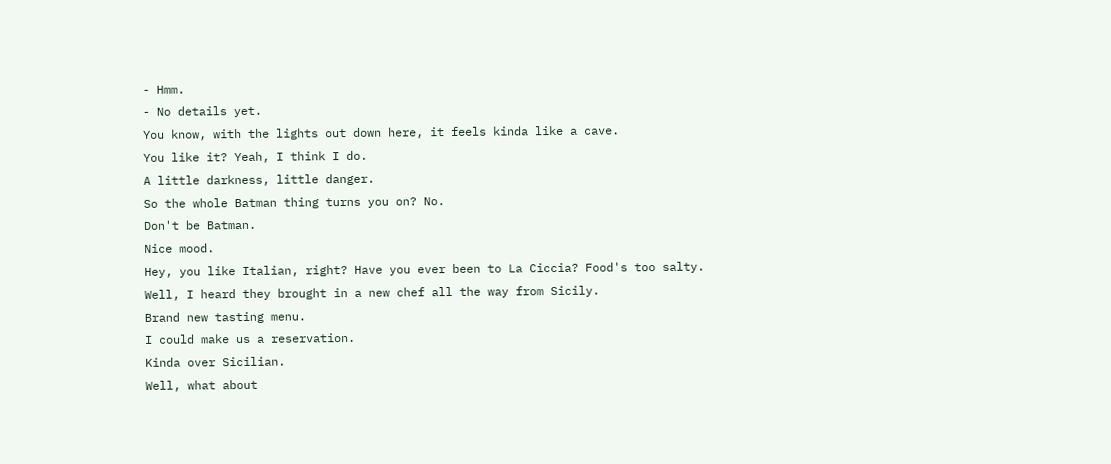- Hmm.
- No details yet.
You know, with the lights out down here, it feels kinda like a cave.
You like it? Yeah, I think I do.
A little darkness, little danger.
So the whole Batman thing turns you on? No.
Don't be Batman.
Nice mood.
Hey, you like Italian, right? Have you ever been to La Ciccia? Food's too salty.
Well, I heard they brought in a new chef all the way from Sicily.
Brand new tasting menu.
I could make us a reservation.
Kinda over Sicilian.
Well, what about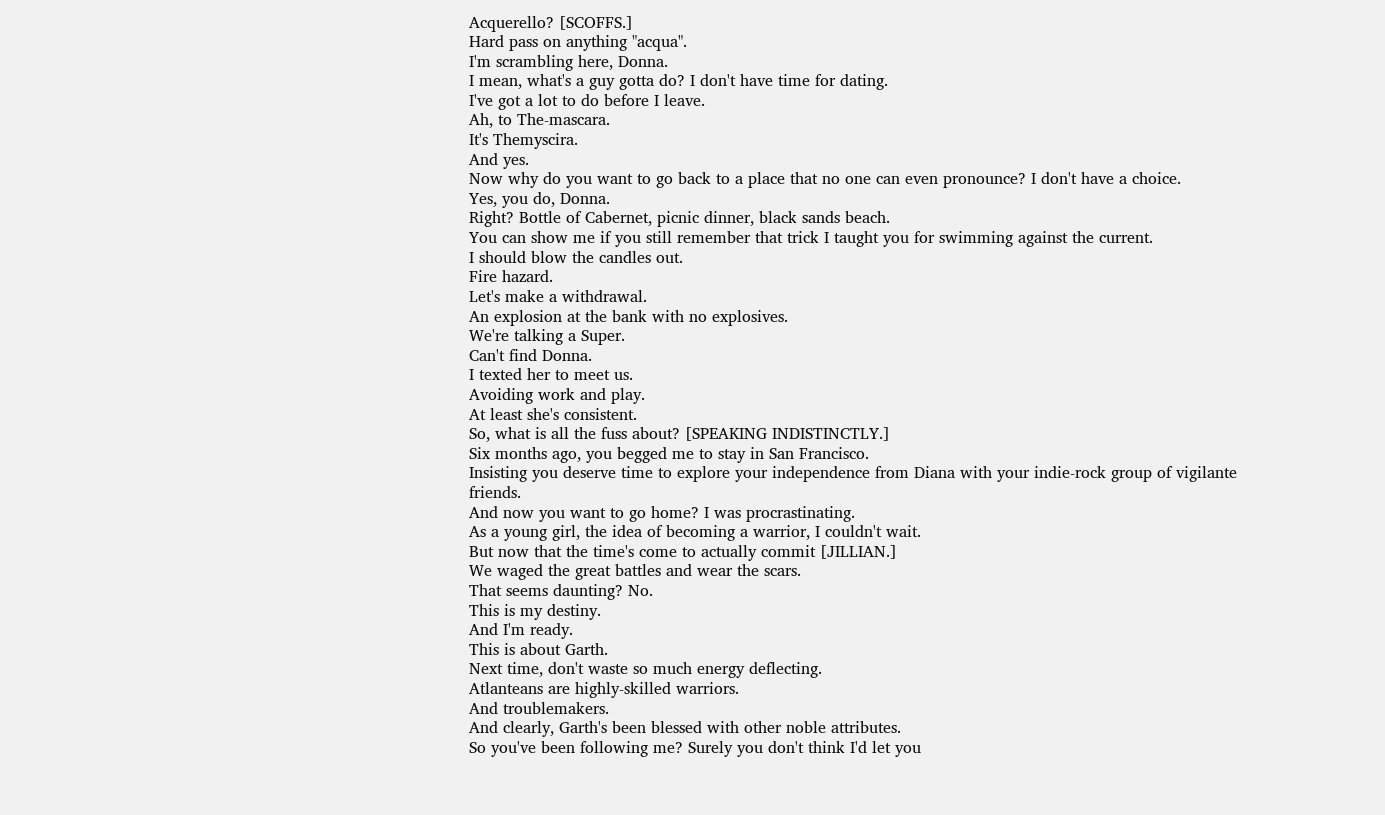Acquerello? [SCOFFS.]
Hard pass on anything "acqua".
I'm scrambling here, Donna.
I mean, what's a guy gotta do? I don't have time for dating.
I've got a lot to do before I leave.
Ah, to The-mascara.
It's Themyscira.
And yes.
Now why do you want to go back to a place that no one can even pronounce? I don't have a choice.
Yes, you do, Donna.
Right? Bottle of Cabernet, picnic dinner, black sands beach.
You can show me if you still remember that trick I taught you for swimming against the current.
I should blow the candles out.
Fire hazard.
Let's make a withdrawal.
An explosion at the bank with no explosives.
We're talking a Super.
Can't find Donna.
I texted her to meet us.
Avoiding work and play.
At least she's consistent.
So, what is all the fuss about? [SPEAKING INDISTINCTLY.]
Six months ago, you begged me to stay in San Francisco.
Insisting you deserve time to explore your independence from Diana with your indie-rock group of vigilante friends.
And now you want to go home? I was procrastinating.
As a young girl, the idea of becoming a warrior, I couldn't wait.
But now that the time's come to actually commit [JILLIAN.]
We waged the great battles and wear the scars.
That seems daunting? No.
This is my destiny.
And I'm ready.
This is about Garth.
Next time, don't waste so much energy deflecting.
Atlanteans are highly-skilled warriors.
And troublemakers.
And clearly, Garth's been blessed with other noble attributes.
So you've been following me? Surely you don't think I'd let you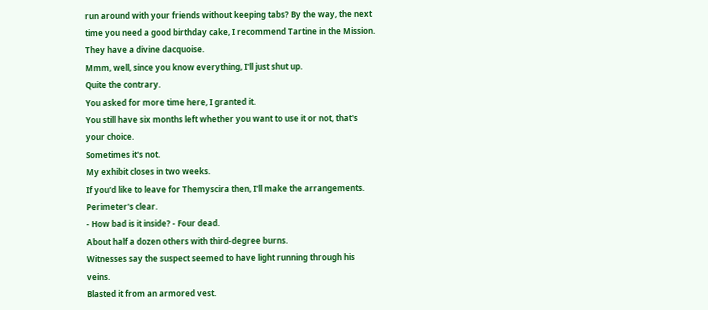run around with your friends without keeping tabs? By the way, the next time you need a good birthday cake, I recommend Tartine in the Mission.
They have a divine dacquoise.
Mmm, well, since you know everything, I'll just shut up.
Quite the contrary.
You asked for more time here, I granted it.
You still have six months left whether you want to use it or not, that's your choice.
Sometimes it's not.
My exhibit closes in two weeks.
If you'd like to leave for Themyscira then, I'll make the arrangements.
Perimeter's clear.
- How bad is it inside? - Four dead.
About half a dozen others with third-degree burns.
Witnesses say the suspect seemed to have light running through his veins.
Blasted it from an armored vest.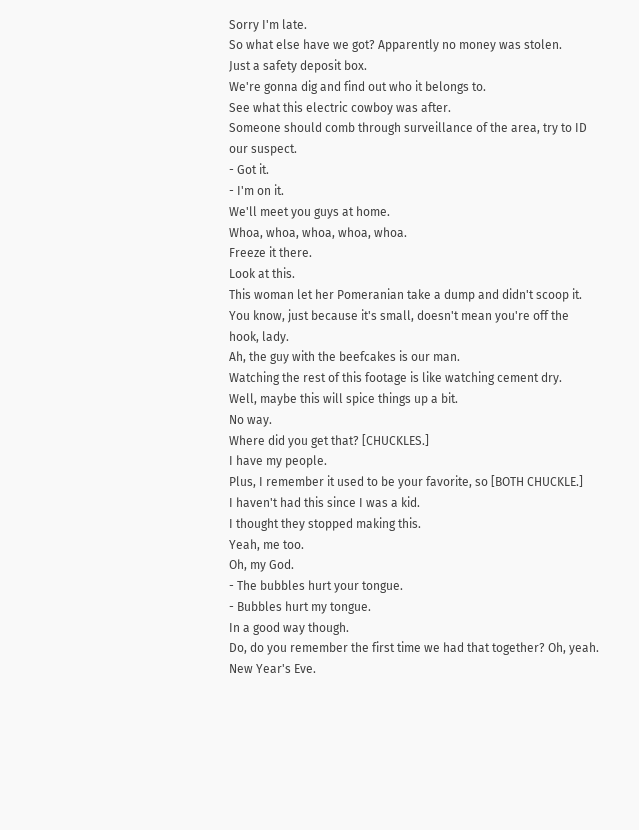Sorry I'm late.
So what else have we got? Apparently no money was stolen.
Just a safety deposit box.
We're gonna dig and find out who it belongs to.
See what this electric cowboy was after.
Someone should comb through surveillance of the area, try to ID our suspect.
- Got it.
- I'm on it.
We'll meet you guys at home.
Whoa, whoa, whoa, whoa, whoa.
Freeze it there.
Look at this.
This woman let her Pomeranian take a dump and didn't scoop it.
You know, just because it's small, doesn't mean you're off the hook, lady.
Ah, the guy with the beefcakes is our man.
Watching the rest of this footage is like watching cement dry.
Well, maybe this will spice things up a bit.
No way.
Where did you get that? [CHUCKLES.]
I have my people.
Plus, I remember it used to be your favorite, so [BOTH CHUCKLE.]
I haven't had this since I was a kid.
I thought they stopped making this.
Yeah, me too.
Oh, my God.
- The bubbles hurt your tongue.
- Bubbles hurt my tongue.
In a good way though.
Do, do you remember the first time we had that together? Oh, yeah.
New Year's Eve.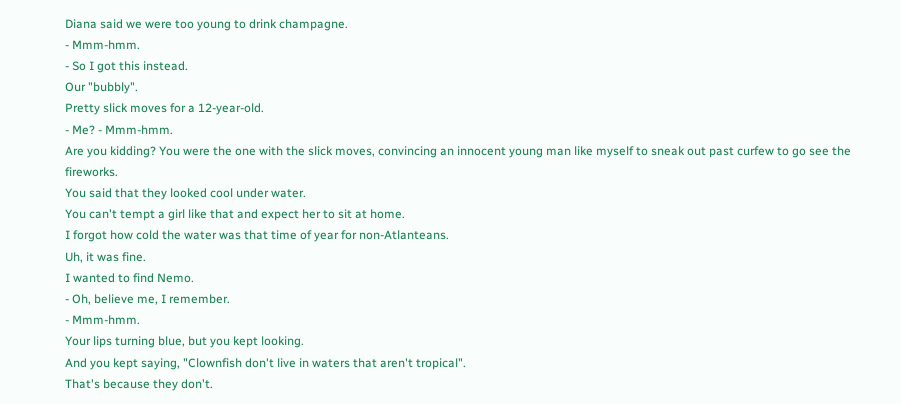Diana said we were too young to drink champagne.
- Mmm-hmm.
- So I got this instead.
Our "bubbly".
Pretty slick moves for a 12-year-old.
- Me? - Mmm-hmm.
Are you kidding? You were the one with the slick moves, convincing an innocent young man like myself to sneak out past curfew to go see the fireworks.
You said that they looked cool under water.
You can't tempt a girl like that and expect her to sit at home.
I forgot how cold the water was that time of year for non-Atlanteans.
Uh, it was fine.
I wanted to find Nemo.
- Oh, believe me, I remember.
- Mmm-hmm.
Your lips turning blue, but you kept looking.
And you kept saying, "Clownfish don't live in waters that aren't tropical".
That's because they don't.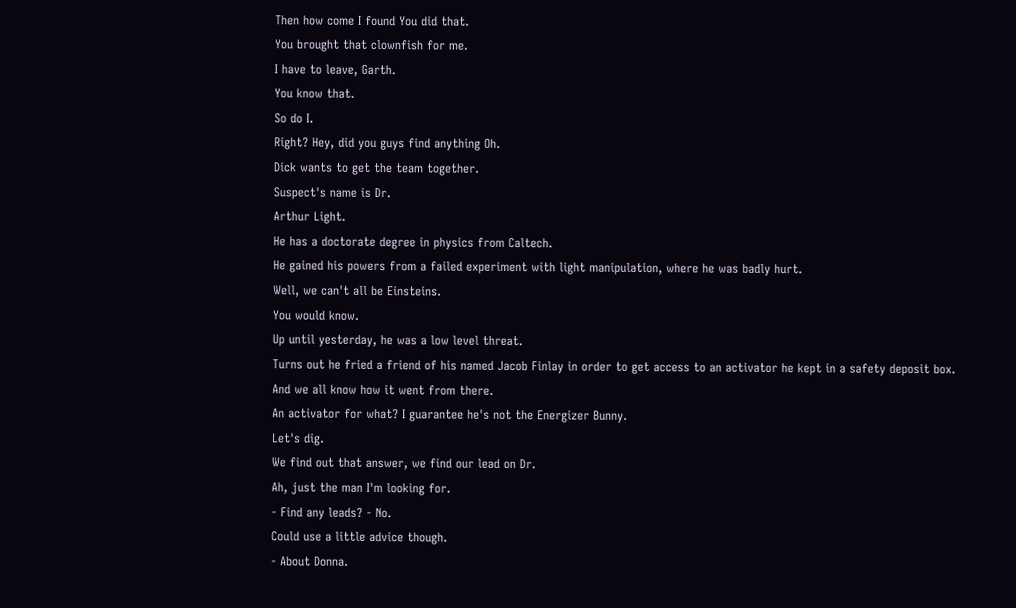Then how come I found You did that.
You brought that clownfish for me.
I have to leave, Garth.
You know that.
So do I.
Right? Hey, did you guys find anything Oh.
Dick wants to get the team together.
Suspect's name is Dr.
Arthur Light.
He has a doctorate degree in physics from Caltech.
He gained his powers from a failed experiment with light manipulation, where he was badly hurt.
Well, we can't all be Einsteins.
You would know.
Up until yesterday, he was a low level threat.
Turns out he fried a friend of his named Jacob Finlay in order to get access to an activator he kept in a safety deposit box.
And we all know how it went from there.
An activator for what? I guarantee he's not the Energizer Bunny.
Let's dig.
We find out that answer, we find our lead on Dr.
Ah, just the man I'm looking for.
- Find any leads? - No.
Could use a little advice though.
- About Donna.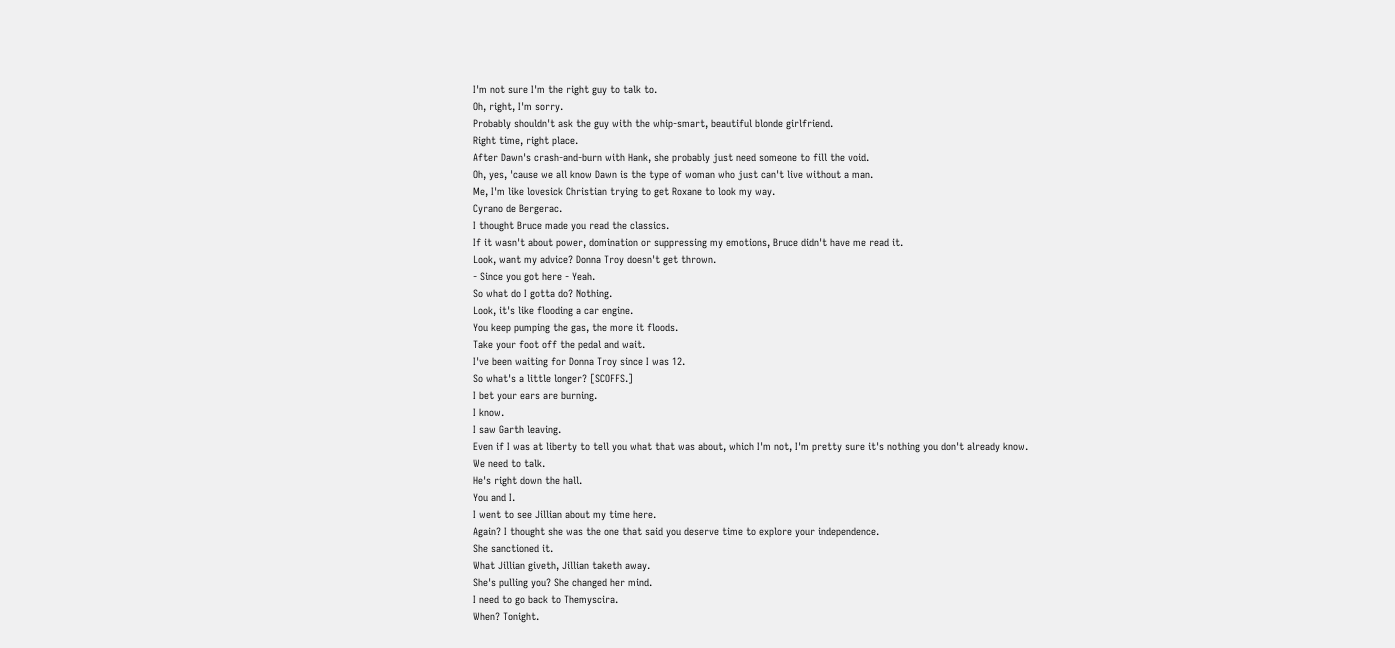I'm not sure I'm the right guy to talk to.
Oh, right, I'm sorry.
Probably shouldn't ask the guy with the whip-smart, beautiful blonde girlfriend.
Right time, right place.
After Dawn's crash-and-burn with Hank, she probably just need someone to fill the void.
Oh, yes, 'cause we all know Dawn is the type of woman who just can't live without a man.
Me, I'm like lovesick Christian trying to get Roxane to look my way.
Cyrano de Bergerac.
I thought Bruce made you read the classics.
If it wasn't about power, domination or suppressing my emotions, Bruce didn't have me read it.
Look, want my advice? Donna Troy doesn't get thrown.
- Since you got here - Yeah.
So what do I gotta do? Nothing.
Look, it's like flooding a car engine.
You keep pumping the gas, the more it floods.
Take your foot off the pedal and wait.
I've been waiting for Donna Troy since I was 12.
So what's a little longer? [SCOFFS.]
I bet your ears are burning.
I know.
I saw Garth leaving.
Even if I was at liberty to tell you what that was about, which I'm not, I'm pretty sure it's nothing you don't already know.
We need to talk.
He's right down the hall.
You and I.
I went to see Jillian about my time here.
Again? I thought she was the one that said you deserve time to explore your independence.
She sanctioned it.
What Jillian giveth, Jillian taketh away.
She's pulling you? She changed her mind.
I need to go back to Themyscira.
When? Tonight.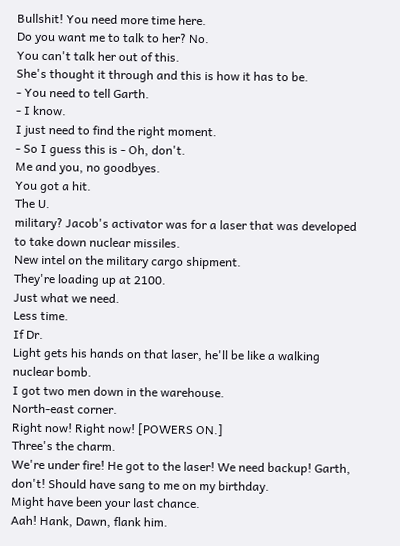Bullshit! You need more time here.
Do you want me to talk to her? No.
You can't talk her out of this.
She's thought it through and this is how it has to be.
- You need to tell Garth.
- I know.
I just need to find the right moment.
- So I guess this is - Oh, don't.
Me and you, no goodbyes.
You got a hit.
The U.
military? Jacob's activator was for a laser that was developed to take down nuclear missiles.
New intel on the military cargo shipment.
They're loading up at 2100.
Just what we need.
Less time.
If Dr.
Light gets his hands on that laser, he'll be like a walking nuclear bomb.
I got two men down in the warehouse.
North-east corner.
Right now! Right now! [POWERS ON.]
Three's the charm.
We're under fire! He got to the laser! We need backup! Garth, don't! Should have sang to me on my birthday.
Might have been your last chance.
Aah! Hank, Dawn, flank him.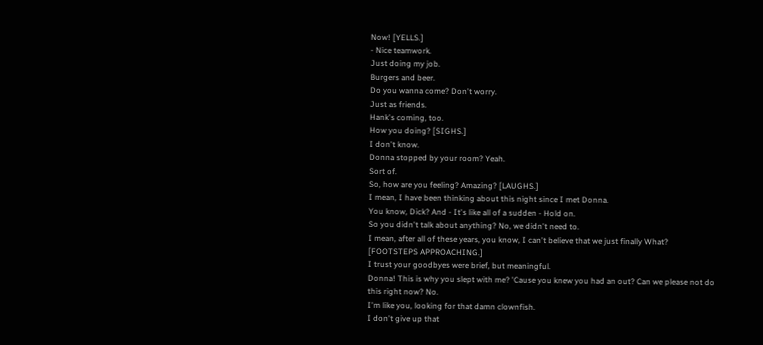Now! [YELLS.]
- Nice teamwork.
Just doing my job.
Burgers and beer.
Do you wanna come? Don't worry.
Just as friends.
Hank's coming, too.
How you doing? [SIGHS.]
I don't know.
Donna stopped by your room? Yeah.
Sort of.
So, how are you feeling? Amazing? [LAUGHS.]
I mean, I have been thinking about this night since I met Donna.
You know, Dick? And - It's like all of a sudden - Hold on.
So you didn't talk about anything? No, we didn't need to.
I mean, after all of these years, you know, I can't believe that we just finally What? [FOOTSTEPS APPROACHING.]
I trust your goodbyes were brief, but meaningful.
Donna! This is why you slept with me? 'Cause you knew you had an out? Can we please not do this right now? No.
I'm like you, looking for that damn clownfish.
I don't give up that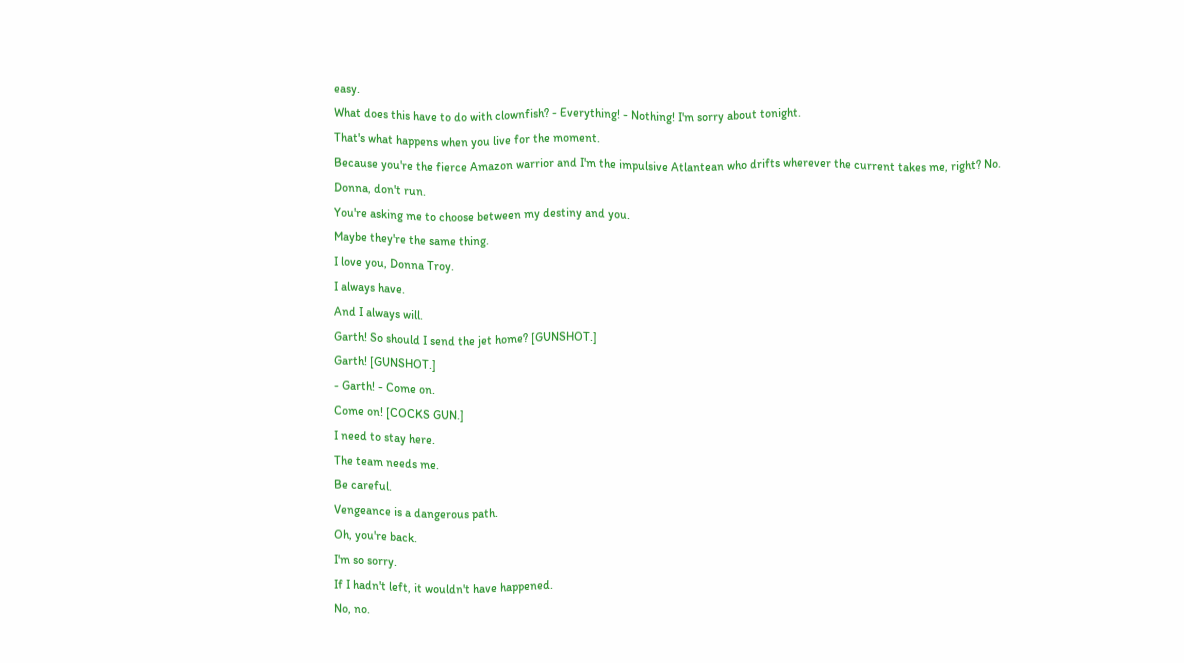easy.
What does this have to do with clownfish? - Everything! - Nothing! I'm sorry about tonight.
That's what happens when you live for the moment.
Because you're the fierce Amazon warrior and I'm the impulsive Atlantean who drifts wherever the current takes me, right? No.
Donna, don't run.
You're asking me to choose between my destiny and you.
Maybe they're the same thing.
I love you, Donna Troy.
I always have.
And I always will.
Garth! So should I send the jet home? [GUNSHOT.]
Garth! [GUNSHOT.]
- Garth! - Come on.
Come on! [COCKS GUN.]
I need to stay here.
The team needs me.
Be careful.
Vengeance is a dangerous path.
Oh, you're back.
I'm so sorry.
If I hadn't left, it wouldn't have happened.
No, no.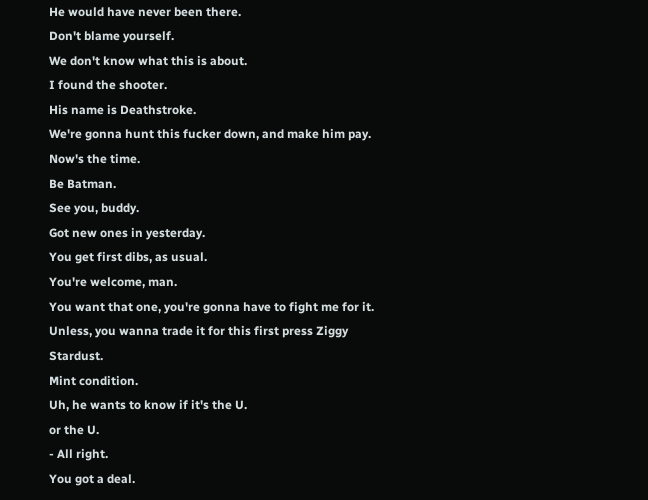He would have never been there.
Don't blame yourself.
We don't know what this is about.
I found the shooter.
His name is Deathstroke.
We're gonna hunt this fucker down, and make him pay.
Now's the time.
Be Batman.
See you, buddy.
Got new ones in yesterday.
You get first dibs, as usual.
You're welcome, man.
You want that one, you're gonna have to fight me for it.
Unless, you wanna trade it for this first press Ziggy Stardust.
Mint condition.
Uh, he wants to know if it's the U.
or the U.
- All right.
You got a deal.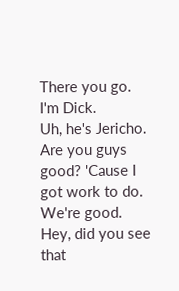There you go.
I'm Dick.
Uh, he's Jericho.
Are you guys good? 'Cause I got work to do.
We're good.
Hey, did you see that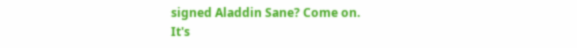signed Aladdin Sane? Come on.
It's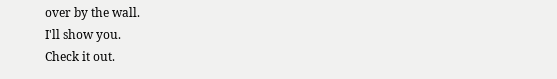over by the wall.
I'll show you.
Check it out.